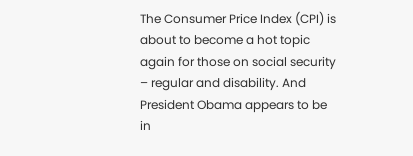The Consumer Price Index (CPI) is about to become a hot topic again for those on social security – regular and disability. And President Obama appears to be in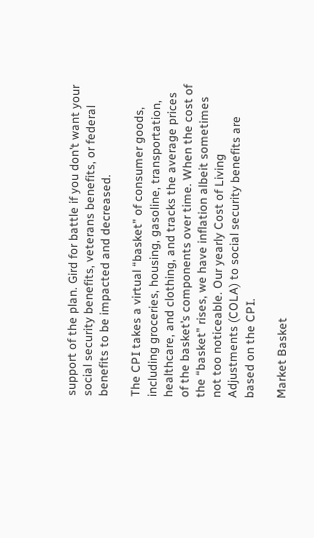support of the plan. Gird for battle if you don’t want your social security benefits, veterans benefits, or federal benefits to be impacted and decreased.

The CPI takes a virtual “basket” of consumer goods, including groceries, housing, gasoline, transportation, healthcare, and clothing, and tracks the average prices of the basket’s components over time. When the cost of the “basket” rises, we have inflation albeit sometimes not too noticeable. Our yearly Cost of Living Adjustments (COLA) to social security benefits are based on the CPI.

Market Basket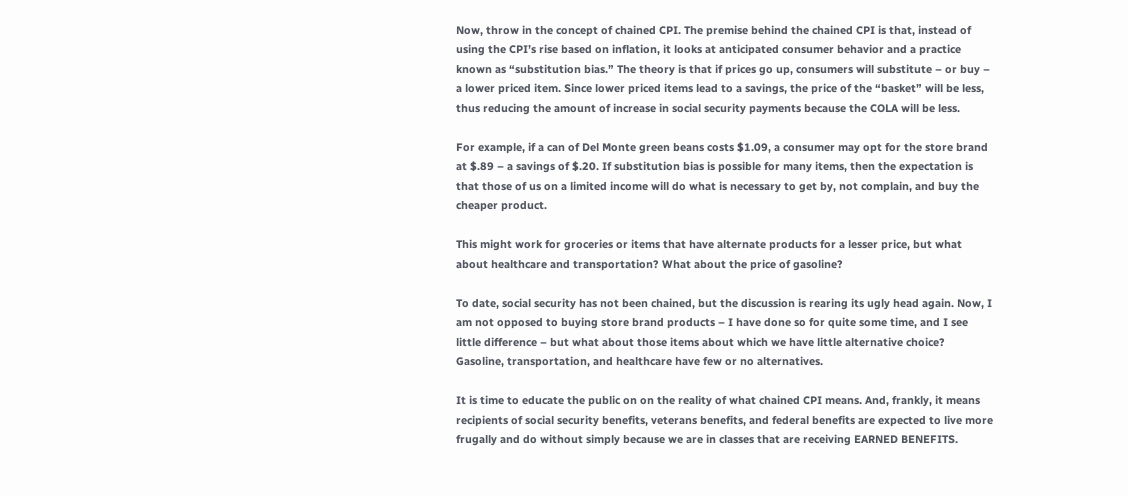Now, throw in the concept of chained CPI. The premise behind the chained CPI is that, instead of using the CPI’s rise based on inflation, it looks at anticipated consumer behavior and a practice known as “substitution bias.” The theory is that if prices go up, consumers will substitute – or buy – a lower priced item. Since lower priced items lead to a savings, the price of the “basket” will be less, thus reducing the amount of increase in social security payments because the COLA will be less.

For example, if a can of Del Monte green beans costs $1.09, a consumer may opt for the store brand at $.89 – a savings of $.20. If substitution bias is possible for many items, then the expectation is that those of us on a limited income will do what is necessary to get by, not complain, and buy the cheaper product.

This might work for groceries or items that have alternate products for a lesser price, but what about healthcare and transportation? What about the price of gasoline?

To date, social security has not been chained, but the discussion is rearing its ugly head again. Now, I am not opposed to buying store brand products – I have done so for quite some time, and I see little difference – but what about those items about which we have little alternative choice? Gasoline, transportation, and healthcare have few or no alternatives.

It is time to educate the public on on the reality of what chained CPI means. And, frankly, it means recipients of social security benefits, veterans benefits, and federal benefits are expected to live more frugally and do without simply because we are in classes that are receiving EARNED BENEFITS.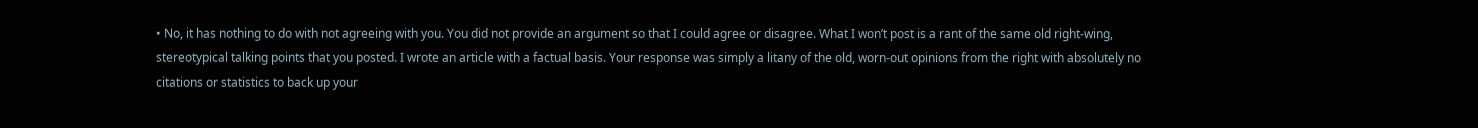• No, it has nothing to do with not agreeing with you. You did not provide an argument so that I could agree or disagree. What I won’t post is a rant of the same old right-wing, stereotypical talking points that you posted. I wrote an article with a factual basis. Your response was simply a litany of the old, worn-out opinions from the right with absolutely no citations or statistics to back up your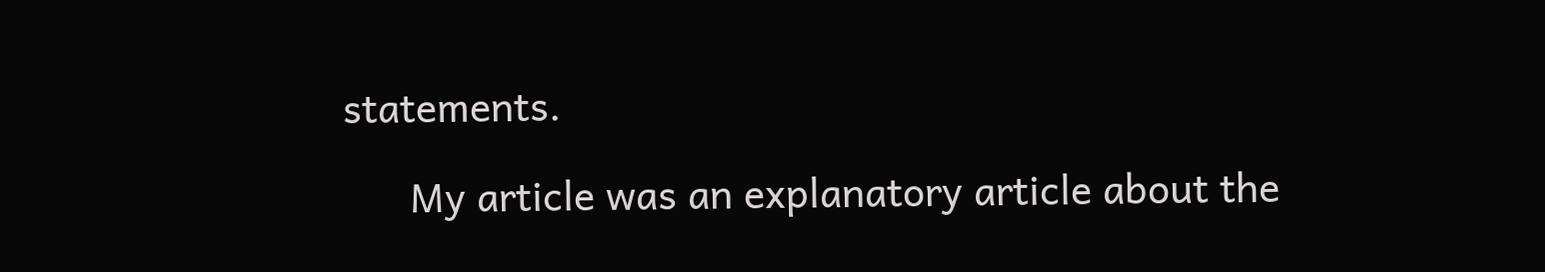statements.

      My article was an explanatory article about the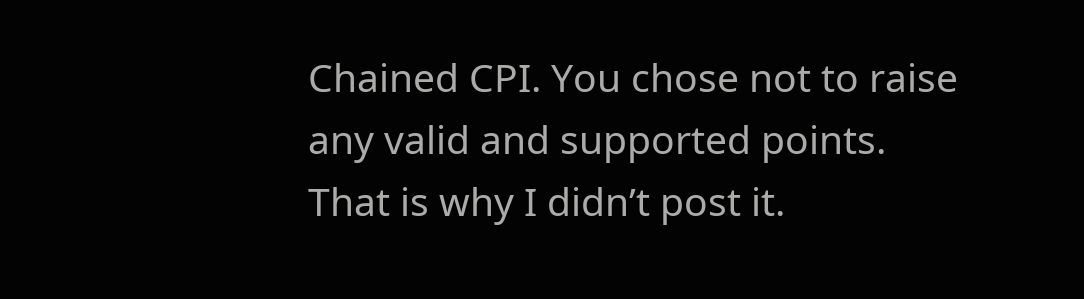Chained CPI. You chose not to raise any valid and supported points. That is why I didn’t post it.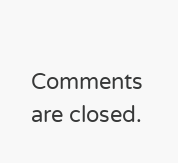Comments are closed.